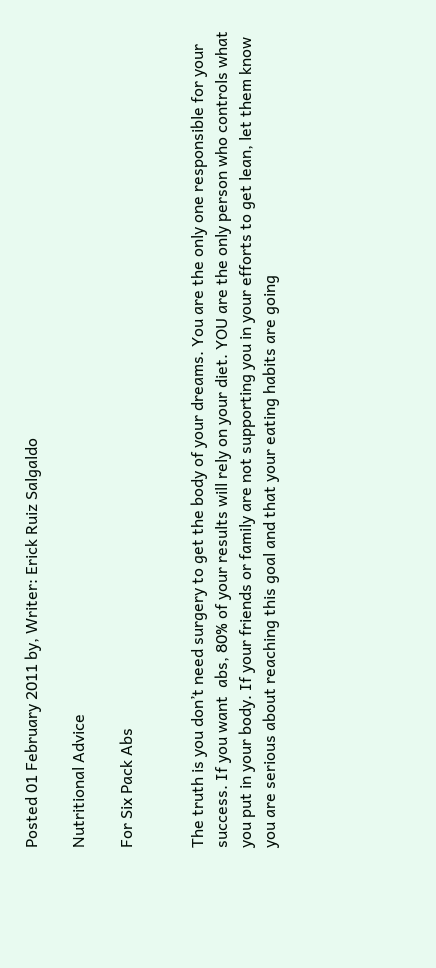Posted 01 February 2011 by, Writer: Erick Ruiz Salgaldo

Nutritional Advice

For Six Pack Abs


The truth is you don’t need surgery to get the body of your dreams. You are the only one responsible for your success. If you want  abs, 80% of your results will rely on your diet. YOU are the only person who controls what you put in your body. If your friends or family are not supporting you in your efforts to get lean, let them know you are serious about reaching this goal and that your eating habits are going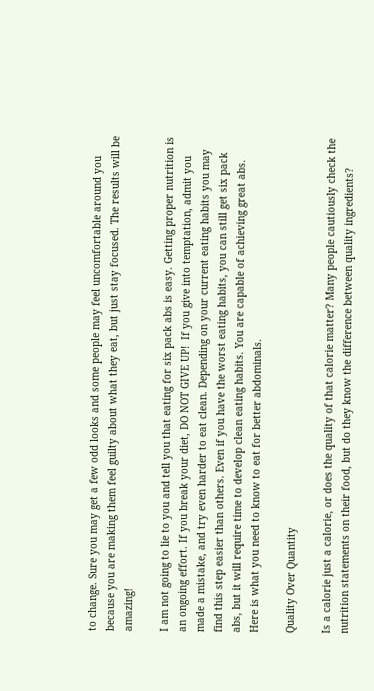to change. Sure you may get a few odd looks and some people may feel uncomfortable around you because you are making them feel guilty about what they eat, but just stay focused. The results will be amazing!

I am not going to lie to you and tell you that eating for six pack abs is easy. Getting proper nutrition is an ongoing effort. If you break your diet, DO NOT GIVE UP!  If you give into temptation, admit you made a mistake, and try even harder to eat clean. Depending on your current eating habits you may find this step easier than others. Even if you have the worst eating habits, you can still get six pack abs, but it will require time to develop clean eating habits. You are capable of achieving great abs. Here is what you need to know to eat for better abdominals.

Quality Over Quantity

Is a calorie just a calorie, or does the quality of that calorie matter? Many people cautiously check the nutrition statements on their food, but do they know the difference between quality ingredients?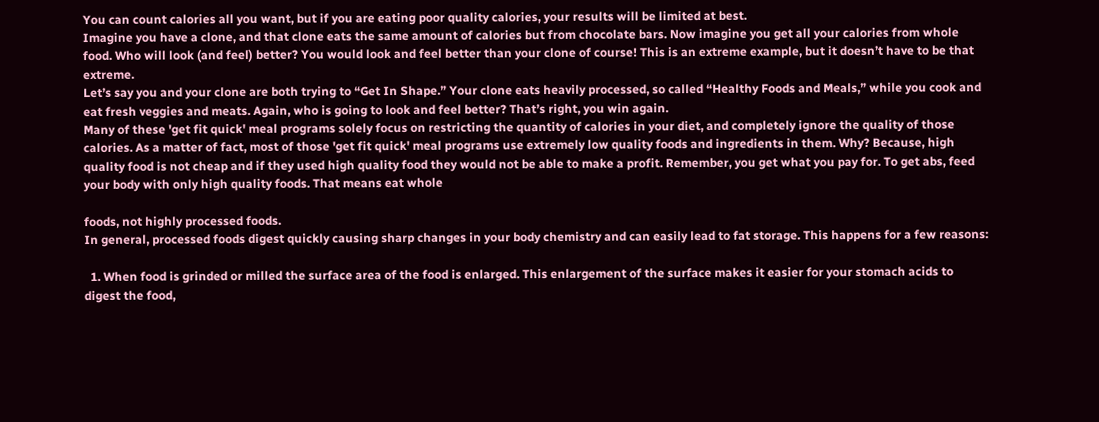You can count calories all you want, but if you are eating poor quality calories, your results will be limited at best.
Imagine you have a clone, and that clone eats the same amount of calories but from chocolate bars. Now imagine you get all your calories from whole food. Who will look (and feel) better? You would look and feel better than your clone of course! This is an extreme example, but it doesn’t have to be that extreme.
Let’s say you and your clone are both trying to “Get In Shape.” Your clone eats heavily processed, so called “Healthy Foods and Meals,” while you cook and eat fresh veggies and meats. Again, who is going to look and feel better? That’s right, you win again.
Many of these 'get fit quick' meal programs solely focus on restricting the quantity of calories in your diet, and completely ignore the quality of those calories. As a matter of fact, most of those 'get fit quick' meal programs use extremely low quality foods and ingredients in them. Why? Because, high quality food is not cheap and if they used high quality food they would not be able to make a profit. Remember, you get what you pay for. To get abs, feed your body with only high quality foods. That means eat whole

foods, not highly processed foods.
In general, processed foods digest quickly causing sharp changes in your body chemistry and can easily lead to fat storage. This happens for a few reasons:

  1. When food is grinded or milled the surface area of the food is enlarged. This enlargement of the surface makes it easier for your stomach acids to digest the food,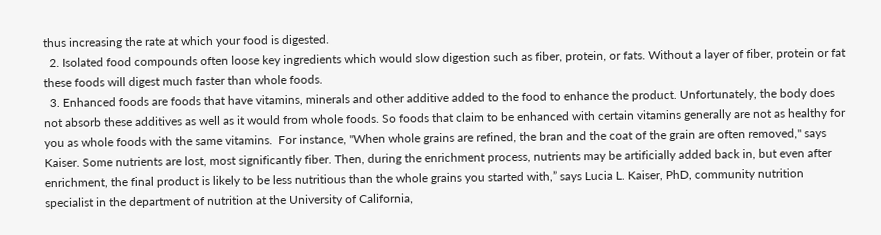thus increasing the rate at which your food is digested.
  2. Isolated food compounds often loose key ingredients which would slow digestion such as fiber, protein, or fats. Without a layer of fiber, protein or fat these foods will digest much faster than whole foods.
  3. Enhanced foods are foods that have vitamins, minerals and other additive added to the food to enhance the product. Unfortunately, the body does not absorb these additives as well as it would from whole foods. So foods that claim to be enhanced with certain vitamins generally are not as healthy for you as whole foods with the same vitamins.  For instance, "When whole grains are refined, the bran and the coat of the grain are often removed," says Kaiser. Some nutrients are lost, most significantly fiber. Then, during the enrichment process, nutrients may be artificially added back in, but even after enrichment, the final product is likely to be less nutritious than the whole grains you started with,” says Lucia L. Kaiser, PhD, community nutrition specialist in the department of nutrition at the University of California,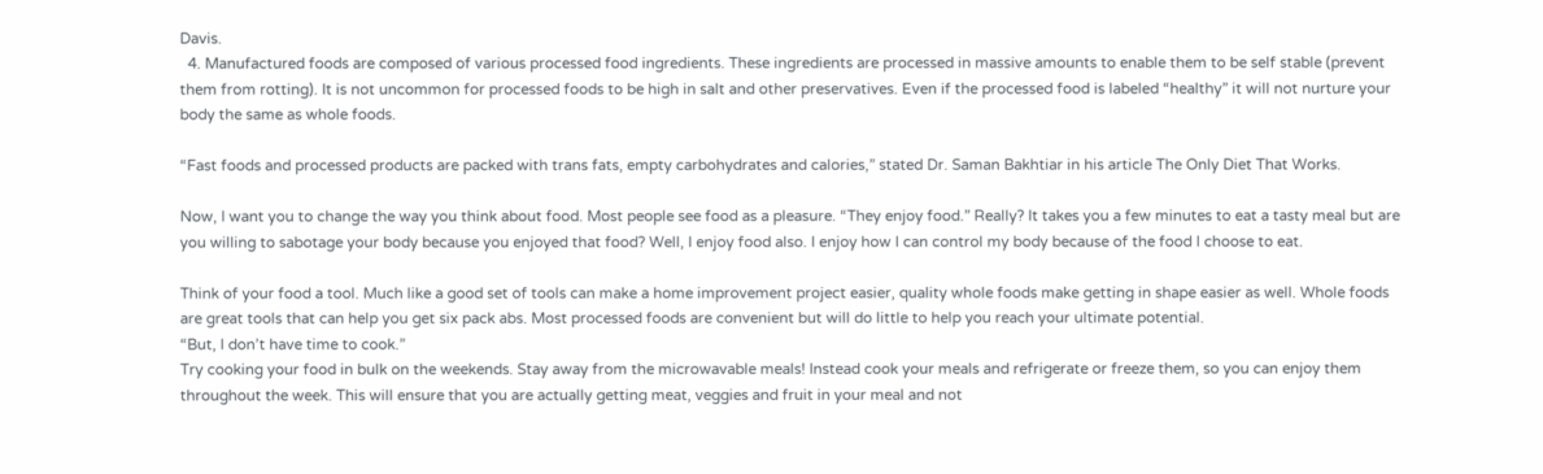Davis.
  4. Manufactured foods are composed of various processed food ingredients. These ingredients are processed in massive amounts to enable them to be self stable (prevent them from rotting). It is not uncommon for processed foods to be high in salt and other preservatives. Even if the processed food is labeled “healthy” it will not nurture your body the same as whole foods.

“Fast foods and processed products are packed with trans fats, empty carbohydrates and calories,” stated Dr. Saman Bakhtiar in his article The Only Diet That Works.

Now, I want you to change the way you think about food. Most people see food as a pleasure. “They enjoy food.” Really? It takes you a few minutes to eat a tasty meal but are you willing to sabotage your body because you enjoyed that food? Well, I enjoy food also. I enjoy how I can control my body because of the food I choose to eat.

Think of your food a tool. Much like a good set of tools can make a home improvement project easier, quality whole foods make getting in shape easier as well. Whole foods are great tools that can help you get six pack abs. Most processed foods are convenient but will do little to help you reach your ultimate potential.
“But, I don’t have time to cook.”
Try cooking your food in bulk on the weekends. Stay away from the microwavable meals! Instead cook your meals and refrigerate or freeze them, so you can enjoy them throughout the week. This will ensure that you are actually getting meat, veggies and fruit in your meal and not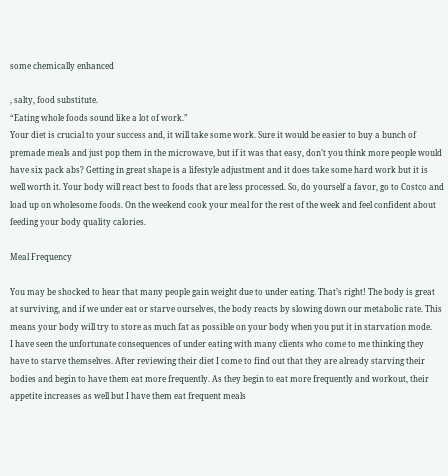some chemically enhanced

, salty, food substitute.
“Eating whole foods sound like a lot of work.”
Your diet is crucial to your success and, it will take some work. Sure it would be easier to buy a bunch of premade meals and just pop them in the microwave, but if it was that easy, don’t you think more people would have six pack abs? Getting in great shape is a lifestyle adjustment and it does take some hard work but it is well worth it. Your body will react best to foods that are less processed. So, do yourself a favor, go to Costco and load up on wholesome foods. On the weekend cook your meal for the rest of the week and feel confident about feeding your body quality calories.

Meal Frequency

You may be shocked to hear that many people gain weight due to under eating. That’s right! The body is great at surviving, and if we under eat or starve ourselves, the body reacts by slowing down our metabolic rate. This means your body will try to store as much fat as possible on your body when you put it in starvation mode.
I have seen the unfortunate consequences of under eating with many clients who come to me thinking they have to starve themselves. After reviewing their diet I come to find out that they are already starving their bodies and begin to have them eat more frequently. As they begin to eat more frequently and workout, their appetite increases as well but I have them eat frequent meals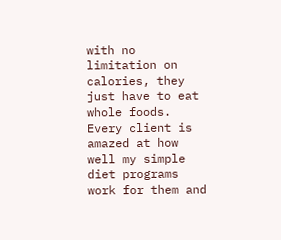with no limitation on calories, they just have to eat whole foods. Every client is amazed at how well my simple diet programs work for them and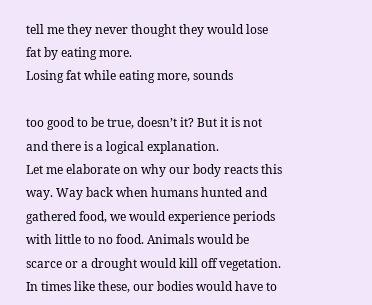tell me they never thought they would lose fat by eating more.
Losing fat while eating more, sounds

too good to be true, doesn’t it? But it is not and there is a logical explanation.
Let me elaborate on why our body reacts this way. Way back when humans hunted and gathered food, we would experience periods with little to no food. Animals would be scarce or a drought would kill off vegetation. In times like these, our bodies would have to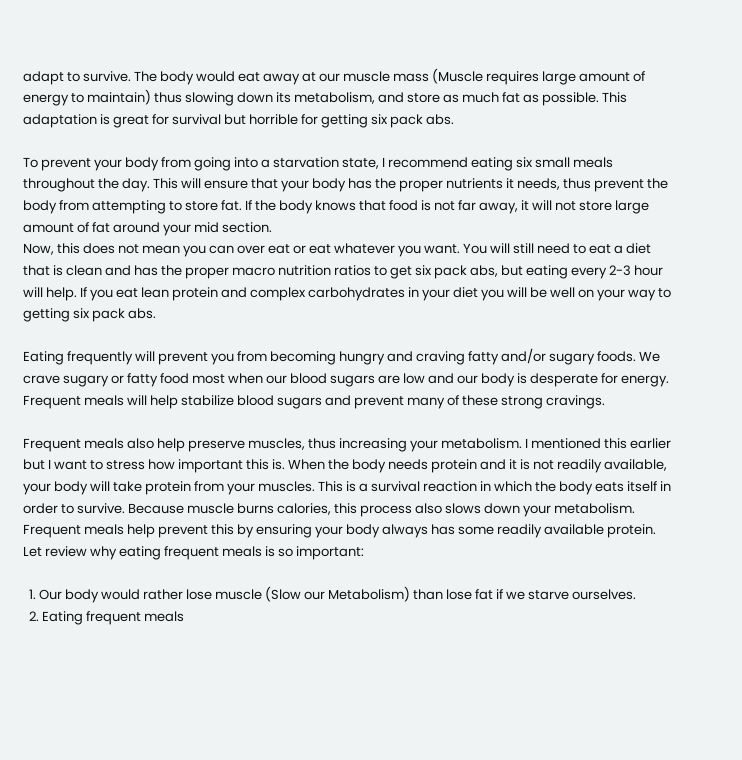adapt to survive. The body would eat away at our muscle mass (Muscle requires large amount of energy to maintain) thus slowing down its metabolism, and store as much fat as possible. This adaptation is great for survival but horrible for getting six pack abs.

To prevent your body from going into a starvation state, I recommend eating six small meals throughout the day. This will ensure that your body has the proper nutrients it needs, thus prevent the body from attempting to store fat. If the body knows that food is not far away, it will not store large amount of fat around your mid section.
Now, this does not mean you can over eat or eat whatever you want. You will still need to eat a diet that is clean and has the proper macro nutrition ratios to get six pack abs, but eating every 2-3 hour will help. If you eat lean protein and complex carbohydrates in your diet you will be well on your way to getting six pack abs.

Eating frequently will prevent you from becoming hungry and craving fatty and/or sugary foods. We crave sugary or fatty food most when our blood sugars are low and our body is desperate for energy. Frequent meals will help stabilize blood sugars and prevent many of these strong cravings.

Frequent meals also help preserve muscles, thus increasing your metabolism. I mentioned this earlier but I want to stress how important this is. When the body needs protein and it is not readily available, your body will take protein from your muscles. This is a survival reaction in which the body eats itself in order to survive. Because muscle burns calories, this process also slows down your metabolism. Frequent meals help prevent this by ensuring your body always has some readily available protein.
Let review why eating frequent meals is so important:

  1. Our body would rather lose muscle (Slow our Metabolism) than lose fat if we starve ourselves.
  2. Eating frequent meals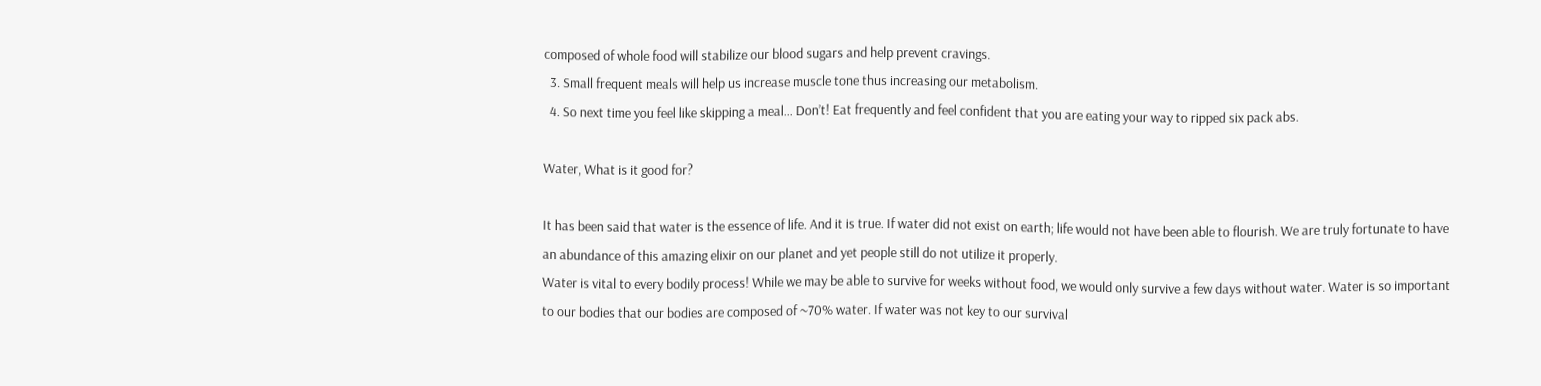composed of whole food will stabilize our blood sugars and help prevent cravings.
  3. Small frequent meals will help us increase muscle tone thus increasing our metabolism.
  4. So next time you feel like skipping a meal… Don’t! Eat frequently and feel confident that you are eating your way to ripped six pack abs.

Water, What is it good for?

It has been said that water is the essence of life. And it is true. If water did not exist on earth; life would not have been able to flourish. We are truly fortunate to have an abundance of this amazing elixir on our planet and yet people still do not utilize it properly.
Water is vital to every bodily process! While we may be able to survive for weeks without food, we would only survive a few days without water. Water is so important to our bodies that our bodies are composed of ~70% water. If water was not key to our survival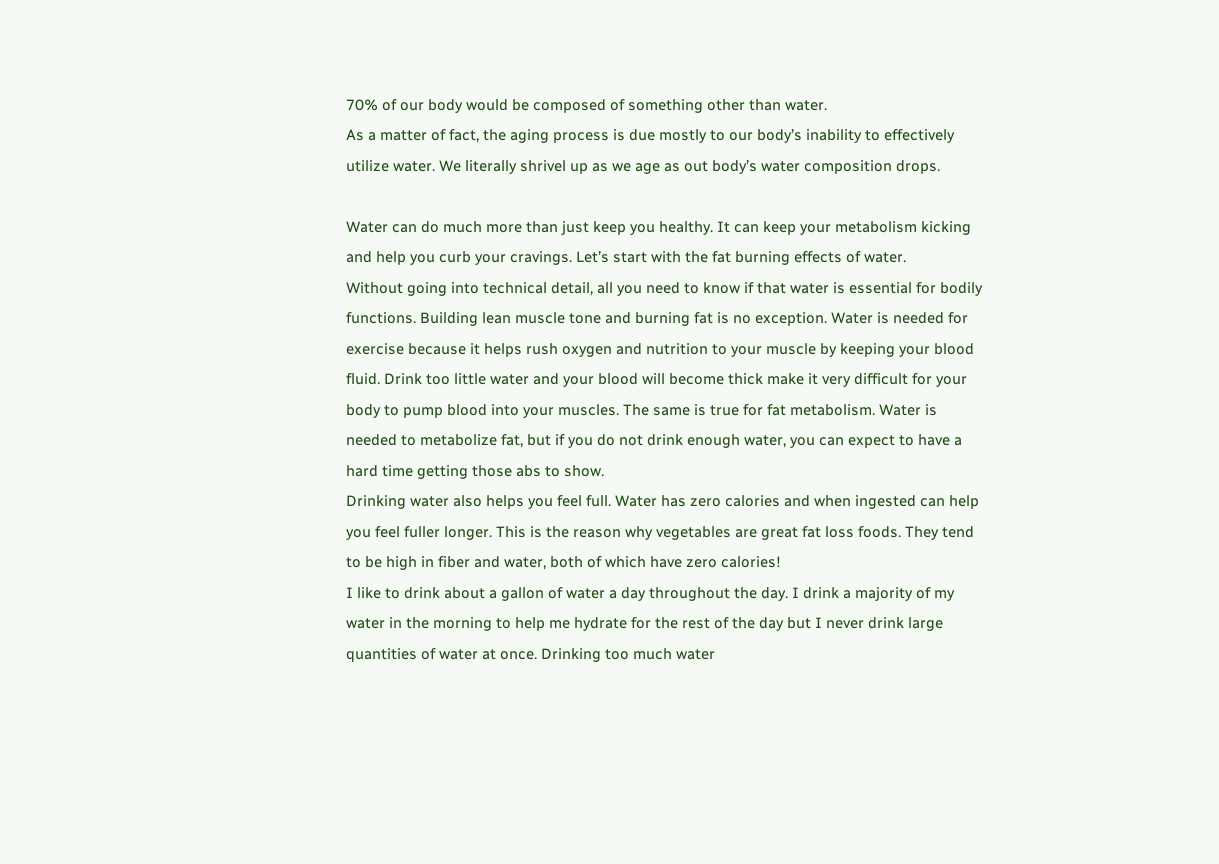70% of our body would be composed of something other than water.
As a matter of fact, the aging process is due mostly to our body’s inability to effectively utilize water. We literally shrivel up as we age as out body’s water composition drops.

Water can do much more than just keep you healthy. It can keep your metabolism kicking and help you curb your cravings. Let’s start with the fat burning effects of water.
Without going into technical detail, all you need to know if that water is essential for bodily functions. Building lean muscle tone and burning fat is no exception. Water is needed for exercise because it helps rush oxygen and nutrition to your muscle by keeping your blood fluid. Drink too little water and your blood will become thick make it very difficult for your body to pump blood into your muscles. The same is true for fat metabolism. Water is needed to metabolize fat, but if you do not drink enough water, you can expect to have a hard time getting those abs to show.
Drinking water also helps you feel full. Water has zero calories and when ingested can help you feel fuller longer. This is the reason why vegetables are great fat loss foods. They tend to be high in fiber and water, both of which have zero calories!
I like to drink about a gallon of water a day throughout the day. I drink a majority of my water in the morning to help me hydrate for the rest of the day but I never drink large quantities of water at once. Drinking too much water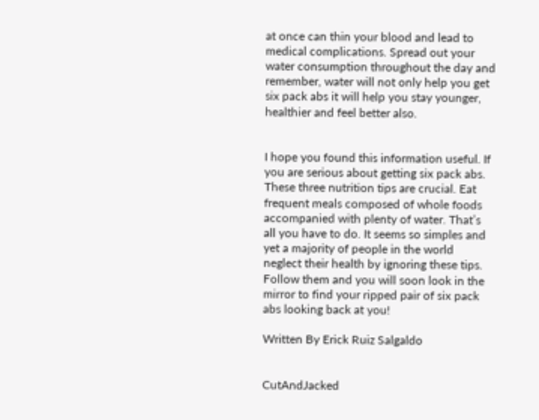at once can thin your blood and lead to medical complications. Spread out your water consumption throughout the day and remember, water will not only help you get six pack abs it will help you stay younger, healthier and feel better also.


I hope you found this information useful. If you are serious about getting six pack abs. These three nutrition tips are crucial. Eat frequent meals composed of whole foods accompanied with plenty of water. That’s all you have to do. It seems so simples and yet a majority of people in the world neglect their health by ignoring these tips. Follow them and you will soon look in the mirror to find your ripped pair of six pack abs looking back at you!

Written By Erick Ruiz Salgaldo


CutAndJacked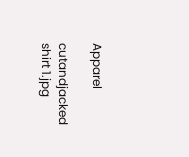Apparel

cutandjacked shirt 1.jpg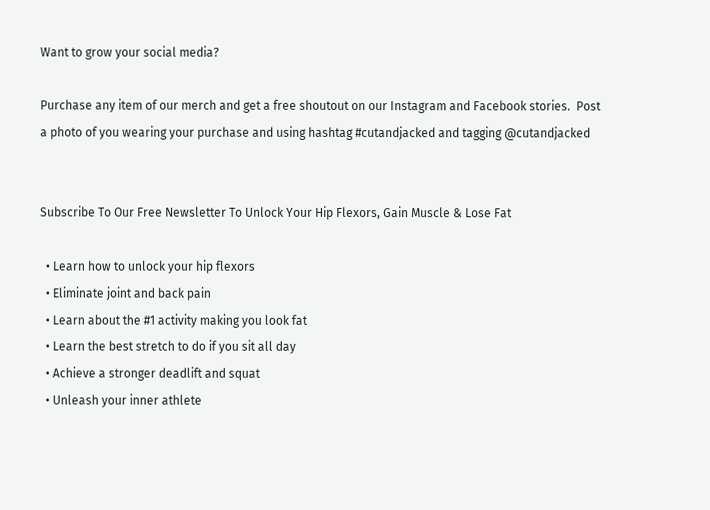Want to grow your social media?

Purchase any item of our merch and get a free shoutout on our Instagram and Facebook stories.  Post a photo of you wearing your purchase and using hashtag #cutandjacked and tagging @cutandjacked


Subscribe To Our Free Newsletter To Unlock Your Hip Flexors, Gain Muscle & Lose Fat

  • Learn how to unlock your hip flexors
  • Eliminate joint and back pain
  • Learn about the #1 activity making you look fat
  • Learn the best stretch to do if you sit all day
  • Achieve a stronger deadlift and squat
  • Unleash your inner athlete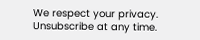We respect your privacy. Unsubscribe at any time.